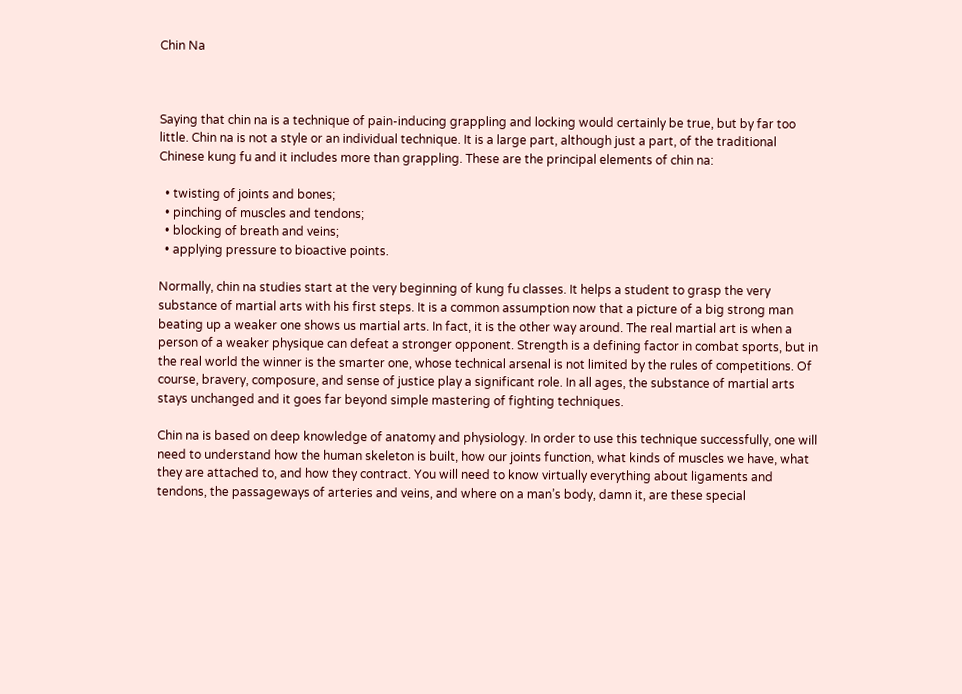Chin Na



Saying that chin na is a technique of pain-inducing grappling and locking would certainly be true, but by far too little. Chin na is not a style or an individual technique. It is a large part, although just a part, of the traditional Chinese kung fu and it includes more than grappling. These are the principal elements of chin na:

  • twisting of joints and bones;
  • pinching of muscles and tendons;
  • blocking of breath and veins;
  • applying pressure to bioactive points.

Normally, chin na studies start at the very beginning of kung fu classes. It helps a student to grasp the very substance of martial arts with his first steps. It is a common assumption now that a picture of a big strong man beating up a weaker one shows us martial arts. In fact, it is the other way around. The real martial art is when a person of a weaker physique can defeat a stronger opponent. Strength is a defining factor in combat sports, but in the real world the winner is the smarter one, whose technical arsenal is not limited by the rules of competitions. Of course, bravery, composure, and sense of justice play a significant role. In all ages, the substance of martial arts stays unchanged and it goes far beyond simple mastering of fighting techniques.

Chin na is based on deep knowledge of anatomy and physiology. In order to use this technique successfully, one will need to understand how the human skeleton is built, how our joints function, what kinds of muscles we have, what they are attached to, and how they contract. You will need to know virtually everything about ligaments and tendons, the passageways of arteries and veins, and where on a man’s body, damn it, are these special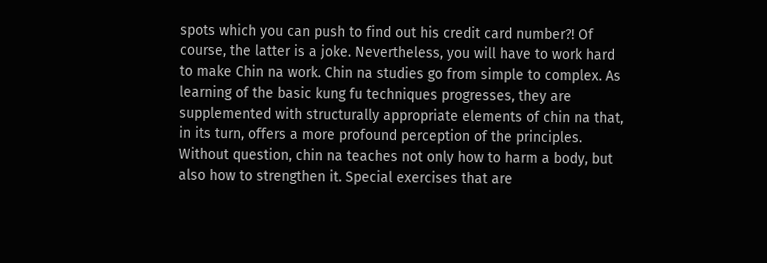spots which you can push to find out his credit card number?! Of course, the latter is a joke. Nevertheless, you will have to work hard to make Chin na work. Chin na studies go from simple to complex. As learning of the basic kung fu techniques progresses, they are supplemented with structurally appropriate elements of chin na that, in its turn, offers a more profound perception of the principles. Without question, chin na teaches not only how to harm a body, but also how to strengthen it. Special exercises that are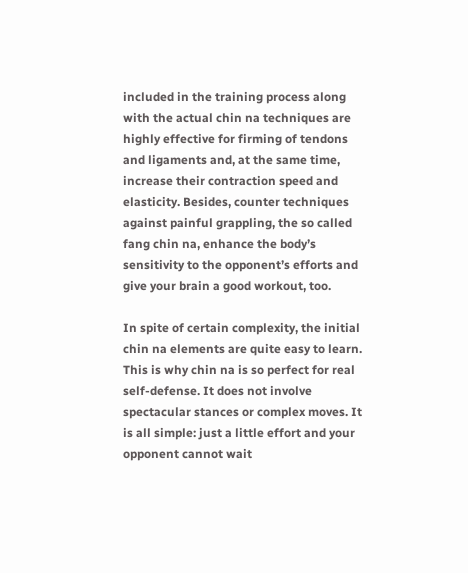included in the training process along with the actual chin na techniques are highly effective for firming of tendons and ligaments and, at the same time, increase their contraction speed and elasticity. Besides, counter techniques against painful grappling, the so called fang chin na, enhance the body’s sensitivity to the opponent’s efforts and give your brain a good workout, too.

In spite of certain complexity, the initial chin na elements are quite easy to learn. This is why chin na is so perfect for real self-defense. It does not involve spectacular stances or complex moves. It is all simple: just a little effort and your opponent cannot wait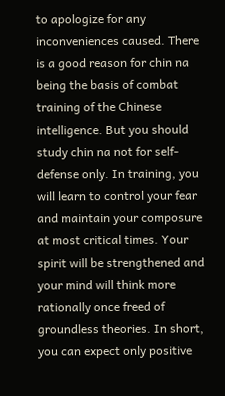to apologize for any inconveniences caused. There is a good reason for chin na being the basis of combat training of the Chinese intelligence. But you should study chin na not for self-defense only. In training, you will learn to control your fear and maintain your composure at most critical times. Your spirit will be strengthened and your mind will think more rationally once freed of groundless theories. In short, you can expect only positive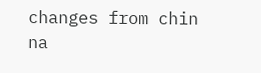changes from chin na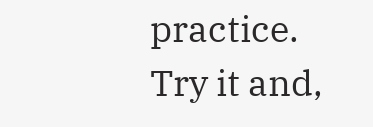practice. Try it and,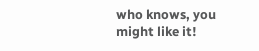who knows, you might like it!